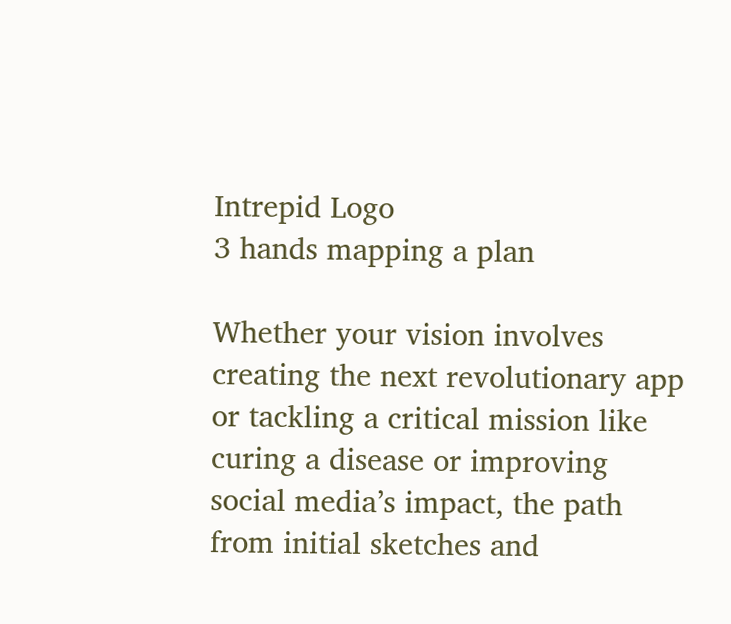Intrepid Logo
3 hands mapping a plan

Whether your vision involves creating the next revolutionary app or tackling a critical mission like curing a disease or improving social media’s impact, the path from initial sketches and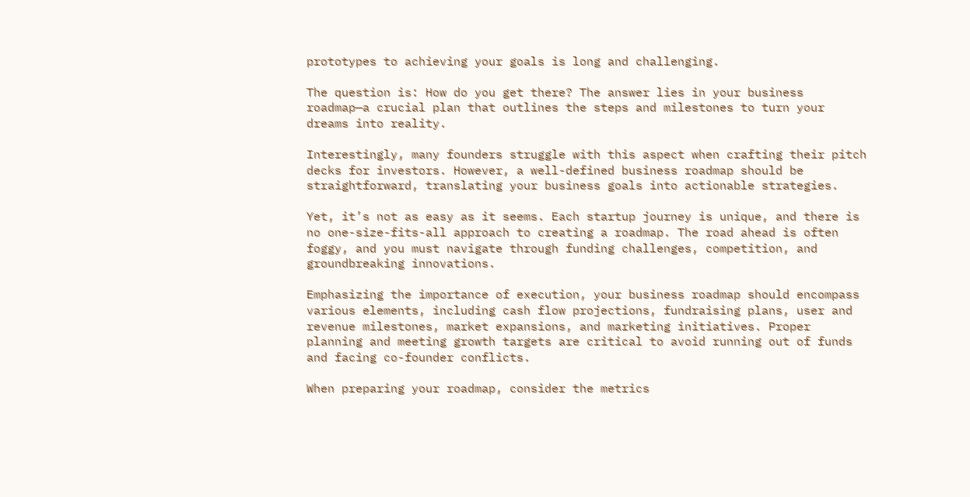prototypes to achieving your goals is long and challenging.

The question is: How do you get there? The answer lies in your business roadmap—a crucial plan that outlines the steps and milestones to turn your dreams into reality.

Interestingly, many founders struggle with this aspect when crafting their pitch decks for investors. However, a well-defined business roadmap should be straightforward, translating your business goals into actionable strategies.

Yet, it’s not as easy as it seems. Each startup journey is unique, and there is no one-size-fits-all approach to creating a roadmap. The road ahead is often foggy, and you must navigate through funding challenges, competition, and groundbreaking innovations.

Emphasizing the importance of execution, your business roadmap should encompass various elements, including cash flow projections, fundraising plans, user and revenue milestones, market expansions, and marketing initiatives. Proper planning and meeting growth targets are critical to avoid running out of funds and facing co-founder conflicts.

When preparing your roadmap, consider the metrics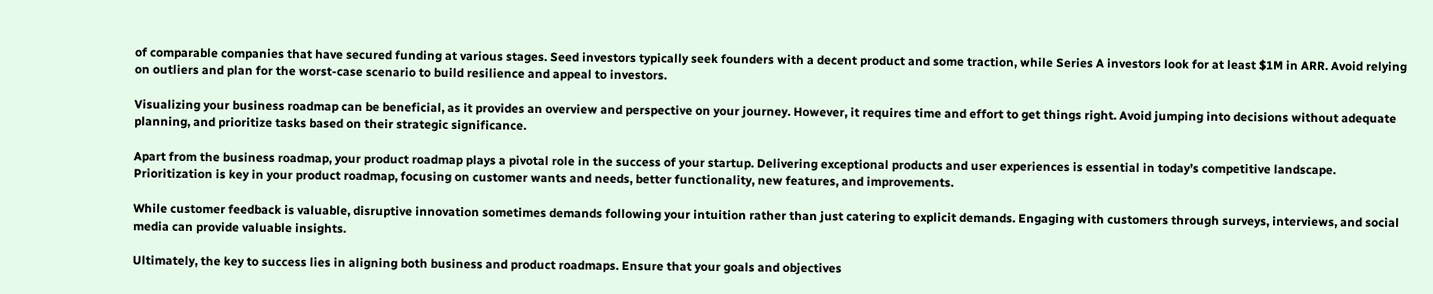of comparable companies that have secured funding at various stages. Seed investors typically seek founders with a decent product and some traction, while Series A investors look for at least $1M in ARR. Avoid relying on outliers and plan for the worst-case scenario to build resilience and appeal to investors.

Visualizing your business roadmap can be beneficial, as it provides an overview and perspective on your journey. However, it requires time and effort to get things right. Avoid jumping into decisions without adequate planning, and prioritize tasks based on their strategic significance.

Apart from the business roadmap, your product roadmap plays a pivotal role in the success of your startup. Delivering exceptional products and user experiences is essential in today’s competitive landscape. Prioritization is key in your product roadmap, focusing on customer wants and needs, better functionality, new features, and improvements.

While customer feedback is valuable, disruptive innovation sometimes demands following your intuition rather than just catering to explicit demands. Engaging with customers through surveys, interviews, and social media can provide valuable insights.

Ultimately, the key to success lies in aligning both business and product roadmaps. Ensure that your goals and objectives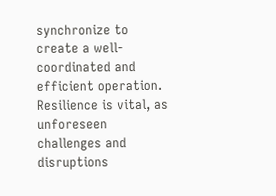synchronize to create a well-coordinated and efficient operation. Resilience is vital, as unforeseen challenges and disruptions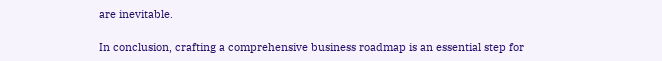are inevitable.

In conclusion, crafting a comprehensive business roadmap is an essential step for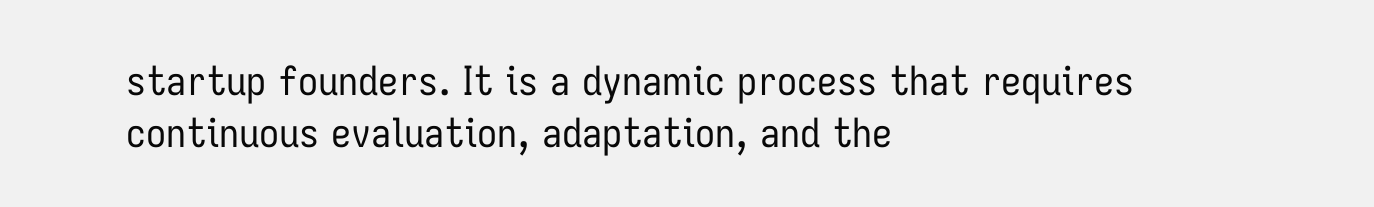startup founders. It is a dynamic process that requires continuous evaluation, adaptation, and the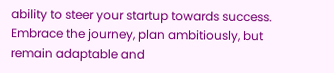ability to steer your startup towards success. Embrace the journey, plan ambitiously, but remain adaptable and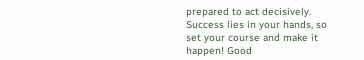prepared to act decisively. Success lies in your hands, so set your course and make it happen! Good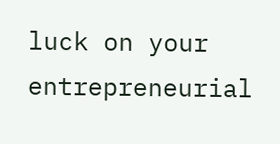luck on your entrepreneurial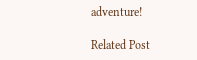adventure!

Related Post